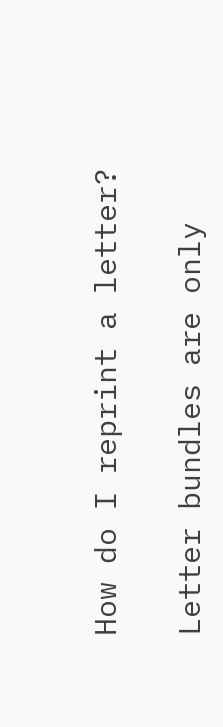How do I reprint a letter?

Letter bundles are only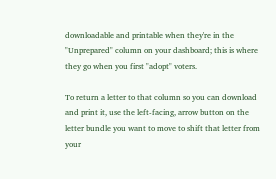downloadable and printable when they're in the "Unprepared" column on your dashboard; this is where they go when you first "adopt" voters.

To return a letter to that column so you can download and print it, use the left-facing, arrow button on the letter bundle you want to move to shift that letter from your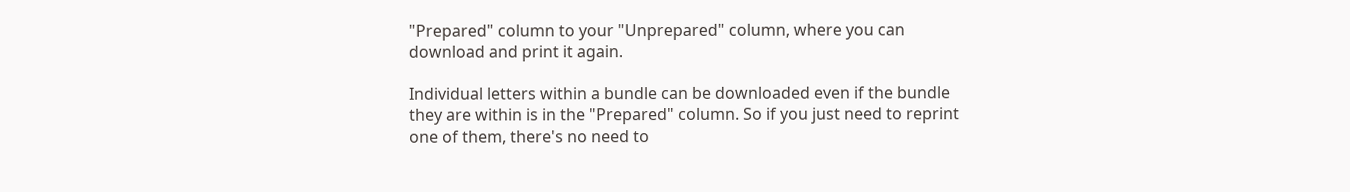"Prepared" column to your "Unprepared" column, where you can download and print it again.

Individual letters within a bundle can be downloaded even if the bundle they are within is in the "Prepared" column. So if you just need to reprint one of them, there's no need to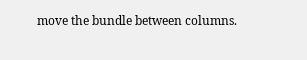move the bundle between columns.